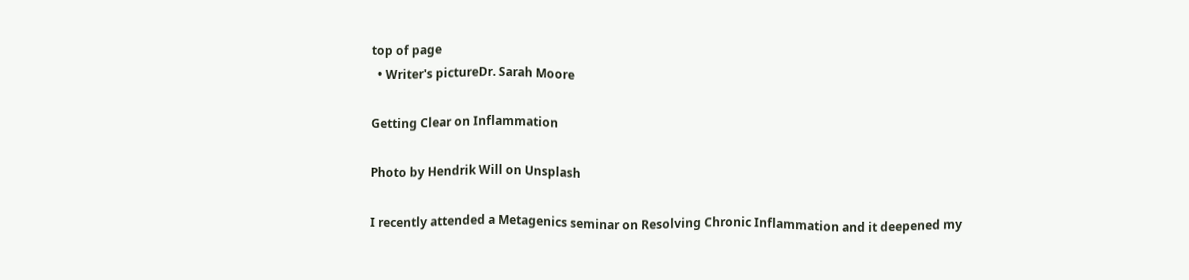top of page
  • Writer's pictureDr. Sarah Moore

Getting Clear on Inflammation

Photo by Hendrik Will on Unsplash

I recently attended a Metagenics seminar on Resolving Chronic Inflammation and it deepened my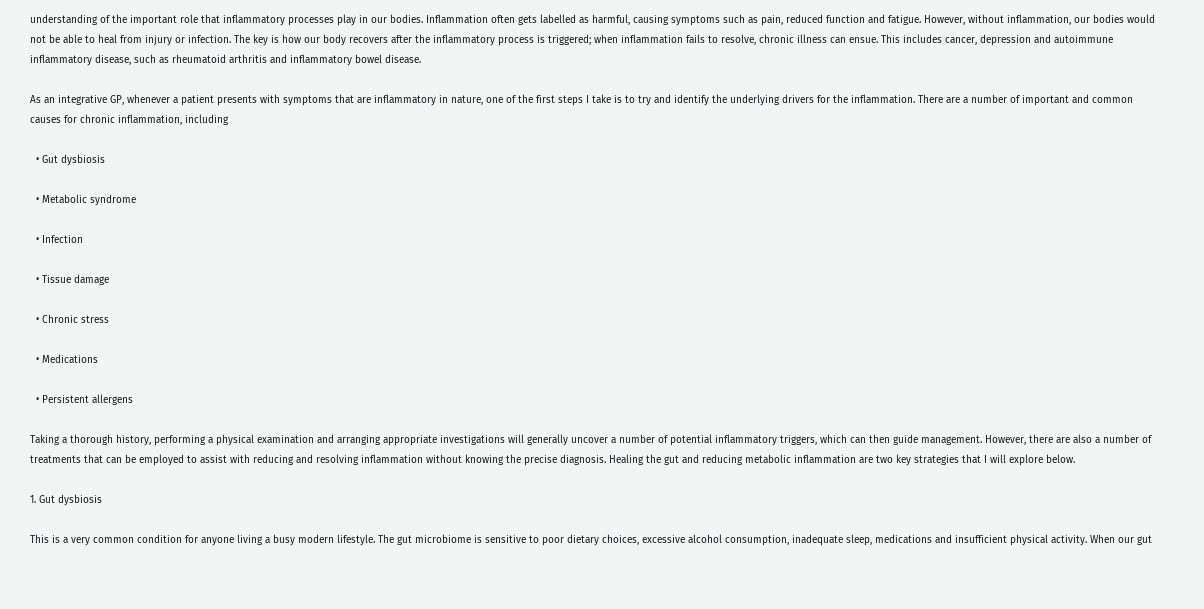understanding of the important role that inflammatory processes play in our bodies. Inflammation often gets labelled as harmful, causing symptoms such as pain, reduced function and fatigue. However, without inflammation, our bodies would not be able to heal from injury or infection. The key is how our body recovers after the inflammatory process is triggered; when inflammation fails to resolve, chronic illness can ensue. This includes cancer, depression and autoimmune inflammatory disease, such as rheumatoid arthritis and inflammatory bowel disease.

As an integrative GP, whenever a patient presents with symptoms that are inflammatory in nature, one of the first steps I take is to try and identify the underlying drivers for the inflammation. There are a number of important and common causes for chronic inflammation, including

  • Gut dysbiosis

  • Metabolic syndrome

  • Infection

  • Tissue damage

  • Chronic stress

  • Medications

  • Persistent allergens

Taking a thorough history, performing a physical examination and arranging appropriate investigations will generally uncover a number of potential inflammatory triggers, which can then guide management. However, there are also a number of treatments that can be employed to assist with reducing and resolving inflammation without knowing the precise diagnosis. Healing the gut and reducing metabolic inflammation are two key strategies that I will explore below.

1. Gut dysbiosis

This is a very common condition for anyone living a busy modern lifestyle. The gut microbiome is sensitive to poor dietary choices, excessive alcohol consumption, inadequate sleep, medications and insufficient physical activity. When our gut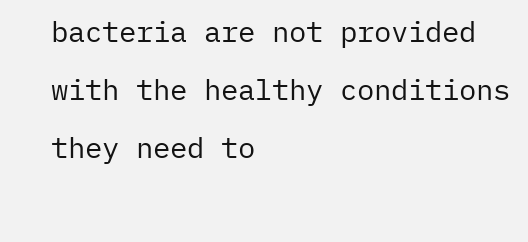bacteria are not provided with the healthy conditions they need to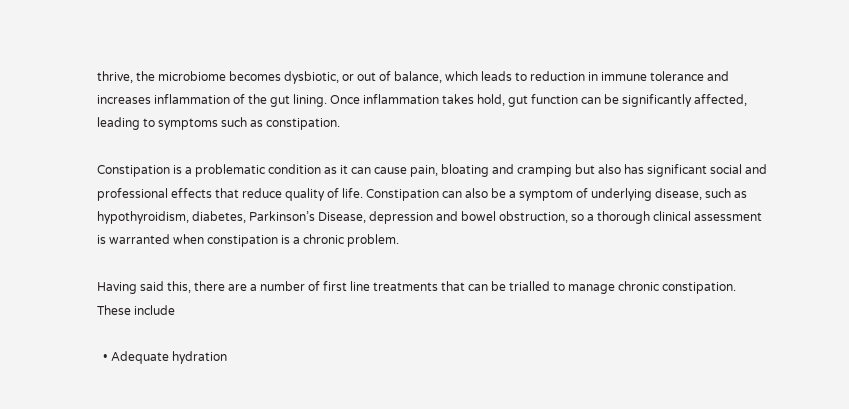thrive, the microbiome becomes dysbiotic, or out of balance, which leads to reduction in immune tolerance and increases inflammation of the gut lining. Once inflammation takes hold, gut function can be significantly affected, leading to symptoms such as constipation.

Constipation is a problematic condition as it can cause pain, bloating and cramping but also has significant social and professional effects that reduce quality of life. Constipation can also be a symptom of underlying disease, such as hypothyroidism, diabetes, Parkinson’s Disease, depression and bowel obstruction, so a thorough clinical assessment is warranted when constipation is a chronic problem.

Having said this, there are a number of first line treatments that can be trialled to manage chronic constipation. These include

  • Adequate hydration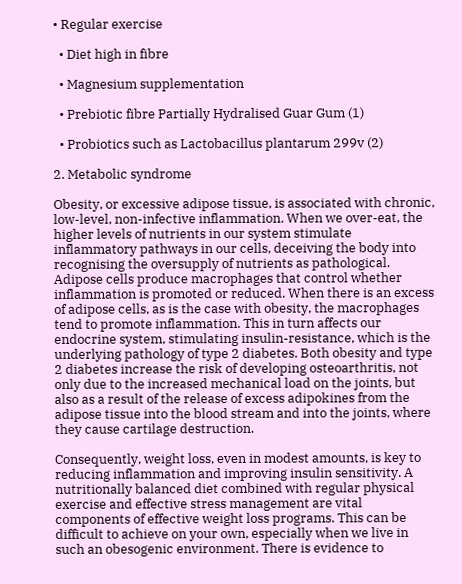• Regular exercise

  • Diet high in fibre

  • Magnesium supplementation

  • Prebiotic fibre Partially Hydralised Guar Gum (1)

  • Probiotics such as Lactobacillus plantarum 299v (2)

2. Metabolic syndrome

Obesity, or excessive adipose tissue, is associated with chronic, low-level, non-infective inflammation. When we over-eat, the higher levels of nutrients in our system stimulate inflammatory pathways in our cells, deceiving the body into recognising the oversupply of nutrients as pathological. Adipose cells produce macrophages that control whether inflammation is promoted or reduced. When there is an excess of adipose cells, as is the case with obesity, the macrophages tend to promote inflammation. This in turn affects our endocrine system, stimulating insulin-resistance, which is the underlying pathology of type 2 diabetes. Both obesity and type 2 diabetes increase the risk of developing osteoarthritis, not only due to the increased mechanical load on the joints, but also as a result of the release of excess adipokines from the adipose tissue into the blood stream and into the joints, where they cause cartilage destruction.

Consequently, weight loss, even in modest amounts, is key to reducing inflammation and improving insulin sensitivity. A nutritionally balanced diet combined with regular physical exercise and effective stress management are vital components of effective weight loss programs. This can be difficult to achieve on your own, especially when we live in such an obesogenic environment. There is evidence to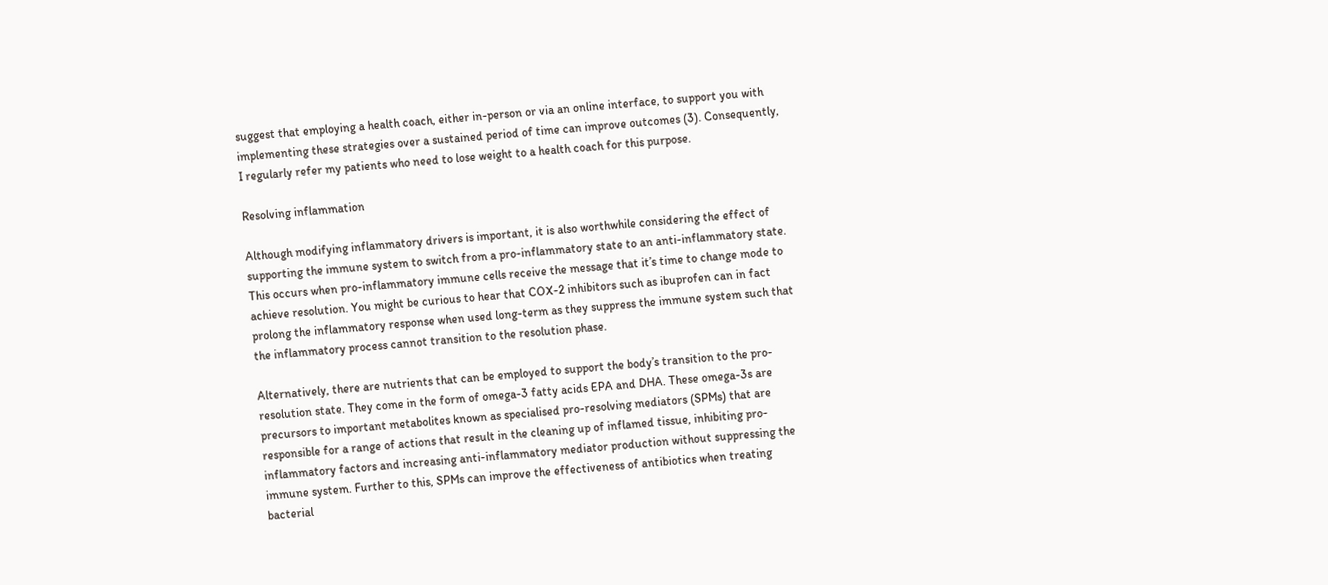suggest that employing a health coach, either in-person or via an online interface, to support you with implementing these strategies over a sustained period of time can improve outcomes (3). Consequently, I regularly refer my patients who need to lose weight to a health coach for this purpose.

Resolving inflammation

Although modifying inflammatory drivers is important, it is also worthwhile considering the effect of supporting the immune system to switch from a pro-inflammatory state to an anti-inflammatory state. This occurs when pro-inflammatory immune cells receive the message that it’s time to change mode to achieve resolution. You might be curious to hear that COX-2 inhibitors such as ibuprofen can in fact prolong the inflammatory response when used long-term as they suppress the immune system such that the inflammatory process cannot transition to the resolution phase.

Alternatively, there are nutrients that can be employed to support the body’s transition to the pro-resolution state. They come in the form of omega-3 fatty acids EPA and DHA. These omega-3s are precursors to important metabolites known as specialised pro-resolving mediators (SPMs) that are responsible for a range of actions that result in the cleaning up of inflamed tissue, inhibiting pro-inflammatory factors and increasing anti-inflammatory mediator production without suppressing the immune system. Further to this, SPMs can improve the effectiveness of antibiotics when treating bacterial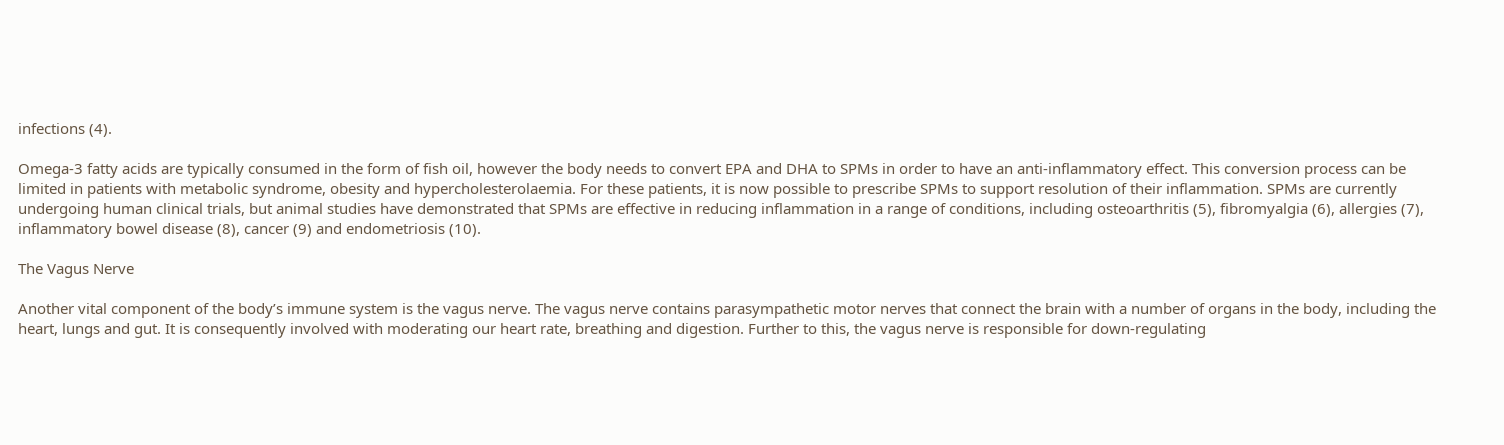infections (4).

Omega-3 fatty acids are typically consumed in the form of fish oil, however the body needs to convert EPA and DHA to SPMs in order to have an anti-inflammatory effect. This conversion process can be limited in patients with metabolic syndrome, obesity and hypercholesterolaemia. For these patients, it is now possible to prescribe SPMs to support resolution of their inflammation. SPMs are currently undergoing human clinical trials, but animal studies have demonstrated that SPMs are effective in reducing inflammation in a range of conditions, including osteoarthritis (5), fibromyalgia (6), allergies (7), inflammatory bowel disease (8), cancer (9) and endometriosis (10).

The Vagus Nerve

Another vital component of the body’s immune system is the vagus nerve. The vagus nerve contains parasympathetic motor nerves that connect the brain with a number of organs in the body, including the heart, lungs and gut. It is consequently involved with moderating our heart rate, breathing and digestion. Further to this, the vagus nerve is responsible for down-regulating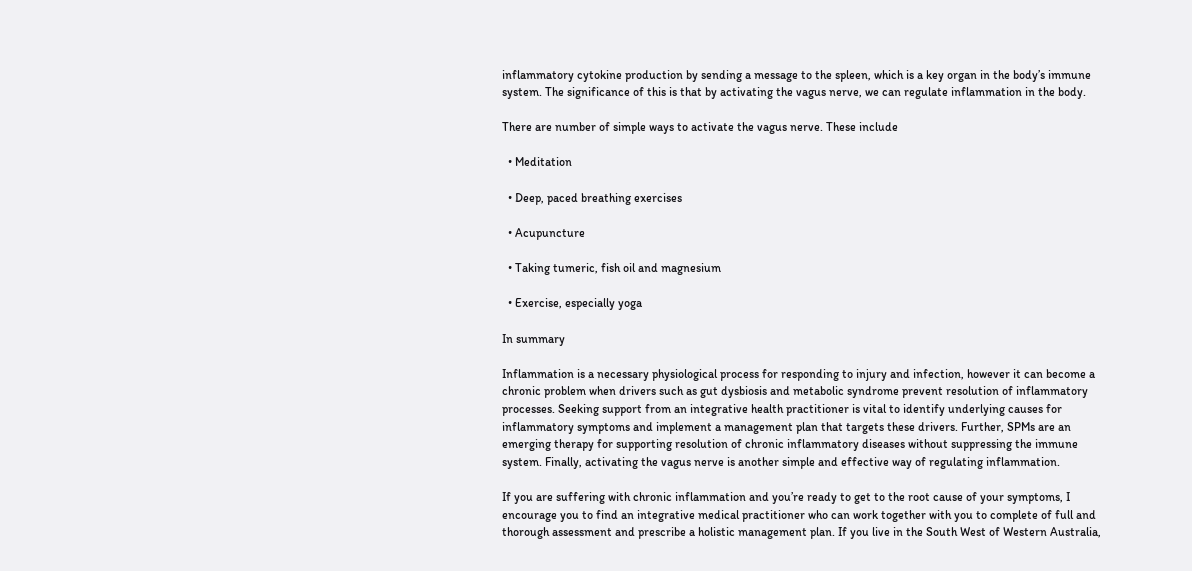inflammatory cytokine production by sending a message to the spleen, which is a key organ in the body’s immune system. The significance of this is that by activating the vagus nerve, we can regulate inflammation in the body.

There are number of simple ways to activate the vagus nerve. These include

  • Meditation

  • Deep, paced breathing exercises

  • Acupuncture

  • Taking tumeric, fish oil and magnesium

  • Exercise, especially yoga

In summary

Inflammation is a necessary physiological process for responding to injury and infection, however it can become a chronic problem when drivers such as gut dysbiosis and metabolic syndrome prevent resolution of inflammatory processes. Seeking support from an integrative health practitioner is vital to identify underlying causes for inflammatory symptoms and implement a management plan that targets these drivers. Further, SPMs are an emerging therapy for supporting resolution of chronic inflammatory diseases without suppressing the immune system. Finally, activating the vagus nerve is another simple and effective way of regulating inflammation.

If you are suffering with chronic inflammation and you’re ready to get to the root cause of your symptoms, I encourage you to find an integrative medical practitioner who can work together with you to complete of full and thorough assessment and prescribe a holistic management plan. If you live in the South West of Western Australia,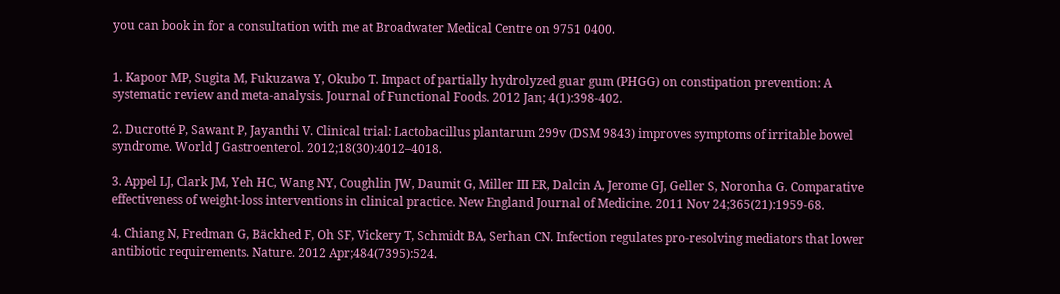you can book in for a consultation with me at Broadwater Medical Centre on 9751 0400.


1. Kapoor MP, Sugita M, Fukuzawa Y, Okubo T. Impact of partially hydrolyzed guar gum (PHGG) on constipation prevention: A systematic review and meta-analysis. Journal of Functional Foods. 2012 Jan; 4(1):398-402.

2. Ducrotté P, Sawant P, Jayanthi V. Clinical trial: Lactobacillus plantarum 299v (DSM 9843) improves symptoms of irritable bowel syndrome. World J Gastroenterol. 2012;18(30):4012–4018.

3. Appel LJ, Clark JM, Yeh HC, Wang NY, Coughlin JW, Daumit G, Miller III ER, Dalcin A, Jerome GJ, Geller S, Noronha G. Comparative effectiveness of weight-loss interventions in clinical practice. New England Journal of Medicine. 2011 Nov 24;365(21):1959-68.

4. Chiang N, Fredman G, Bäckhed F, Oh SF, Vickery T, Schmidt BA, Serhan CN. Infection regulates pro-resolving mediators that lower antibiotic requirements. Nature. 2012 Apr;484(7395):524.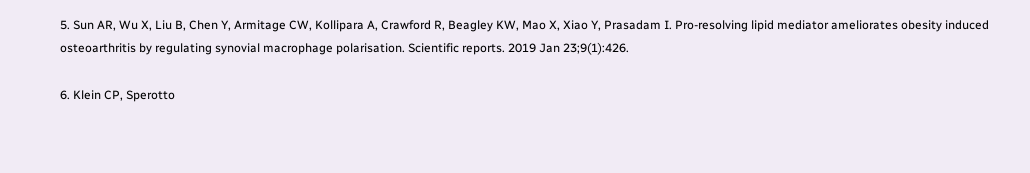5. Sun AR, Wu X, Liu B, Chen Y, Armitage CW, Kollipara A, Crawford R, Beagley KW, Mao X, Xiao Y, Prasadam I. Pro-resolving lipid mediator ameliorates obesity induced osteoarthritis by regulating synovial macrophage polarisation. Scientific reports. 2019 Jan 23;9(1):426.

6. Klein CP, Sperotto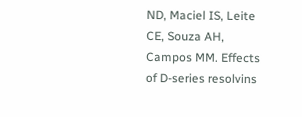ND, Maciel IS, Leite CE, Souza AH, Campos MM. Effects of D-series resolvins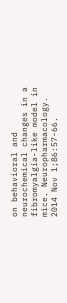on behavioral and neurochemical changes in a fibromyalgia-like model in mice. Neuropharmacology. 2014 Nov 1;86:57-66.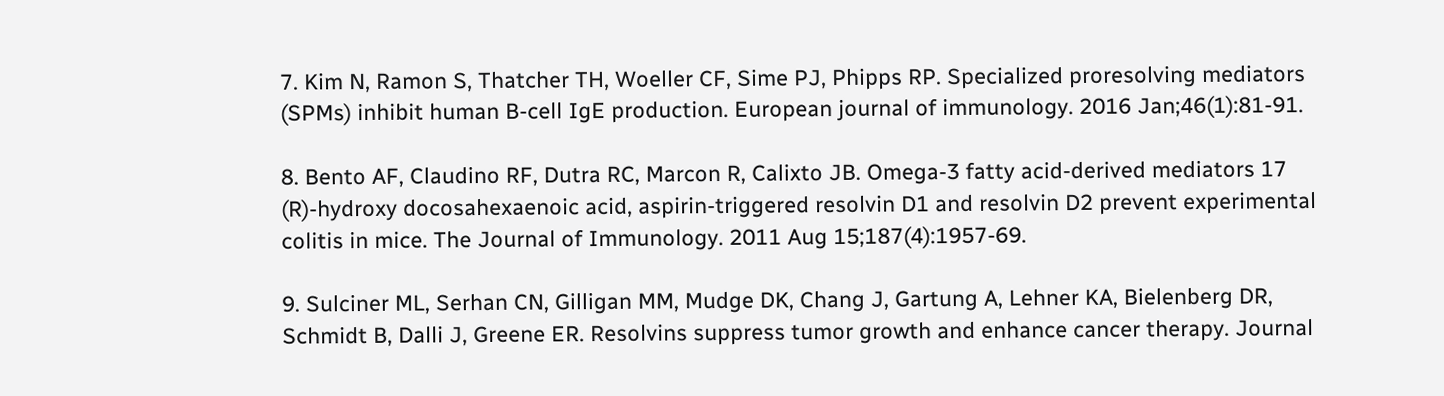7. Kim N, Ramon S, Thatcher TH, Woeller CF, Sime PJ, Phipps RP. Specialized proresolving mediators (SPMs) inhibit human B‐cell IgE production. European journal of immunology. 2016 Jan;46(1):81-91.

8. Bento AF, Claudino RF, Dutra RC, Marcon R, Calixto JB. Omega-3 fatty acid-derived mediators 17 (R)-hydroxy docosahexaenoic acid, aspirin-triggered resolvin D1 and resolvin D2 prevent experimental colitis in mice. The Journal of Immunology. 2011 Aug 15;187(4):1957-69.

9. Sulciner ML, Serhan CN, Gilligan MM, Mudge DK, Chang J, Gartung A, Lehner KA, Bielenberg DR, Schmidt B, Dalli J, Greene ER. Resolvins suppress tumor growth and enhance cancer therapy. Journal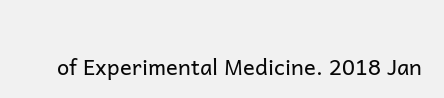of Experimental Medicine. 2018 Jan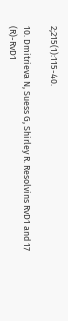2;215(1):115-40.

10. Dmitrieva N, Suess G, Shirley R. Resolvins RvD1 and 17 (R)-RvD1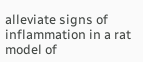alleviate signs of inflammation in a rat model of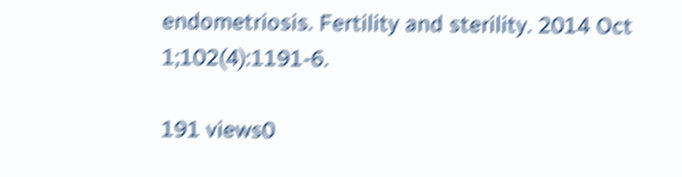endometriosis. Fertility and sterility. 2014 Oct 1;102(4):1191-6.

191 views0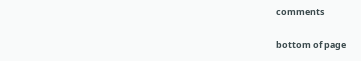comments


bottom of page